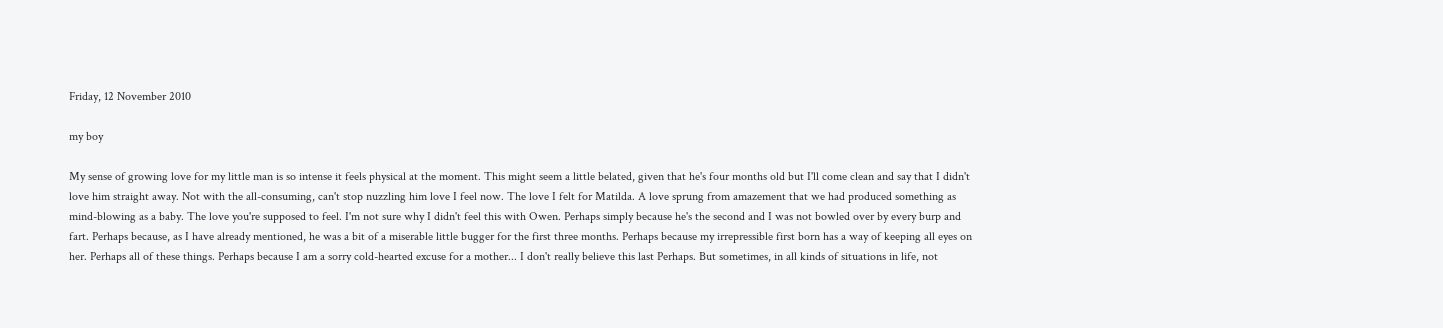Friday, 12 November 2010

my boy

My sense of growing love for my little man is so intense it feels physical at the moment. This might seem a little belated, given that he's four months old but I'll come clean and say that I didn't love him straight away. Not with the all-consuming, can't stop nuzzling him love I feel now. The love I felt for Matilda. A love sprung from amazement that we had produced something as mind-blowing as a baby. The love you're supposed to feel. I'm not sure why I didn't feel this with Owen. Perhaps simply because he's the second and I was not bowled over by every burp and fart. Perhaps because, as I have already mentioned, he was a bit of a miserable little bugger for the first three months. Perhaps because my irrepressible first born has a way of keeping all eyes on her. Perhaps all of these things. Perhaps because I am a sorry cold-hearted excuse for a mother... I don't really believe this last Perhaps. But sometimes, in all kinds of situations in life, not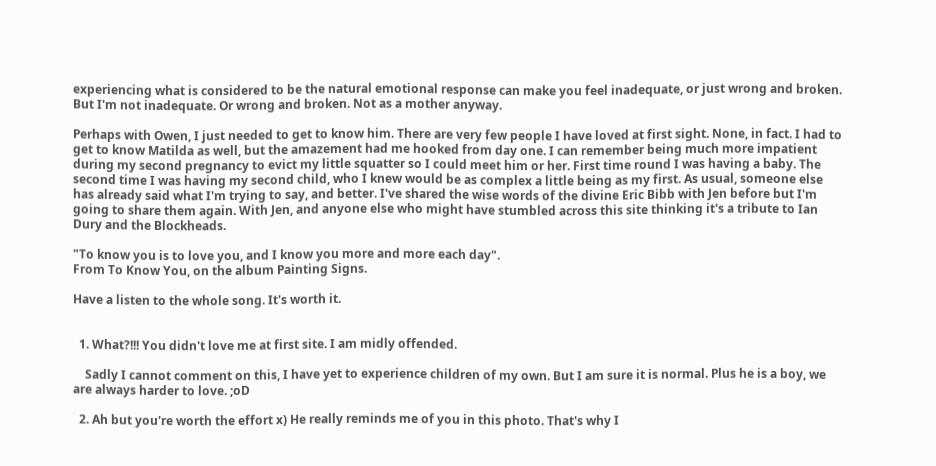experiencing what is considered to be the natural emotional response can make you feel inadequate, or just wrong and broken. But I'm not inadequate. Or wrong and broken. Not as a mother anyway.

Perhaps with Owen, I just needed to get to know him. There are very few people I have loved at first sight. None, in fact. I had to get to know Matilda as well, but the amazement had me hooked from day one. I can remember being much more impatient during my second pregnancy to evict my little squatter so I could meet him or her. First time round I was having a baby. The second time I was having my second child, who I knew would be as complex a little being as my first. As usual, someone else has already said what I'm trying to say, and better. I've shared the wise words of the divine Eric Bibb with Jen before but I'm going to share them again. With Jen, and anyone else who might have stumbled across this site thinking it's a tribute to Ian Dury and the Blockheads.

"To know you is to love you, and I know you more and more each day".
From To Know You, on the album Painting Signs.

Have a listen to the whole song. It's worth it.


  1. What?!!! You didn't love me at first site. I am midly offended.

    Sadly I cannot comment on this, I have yet to experience children of my own. But I am sure it is normal. Plus he is a boy, we are always harder to love. ;oD

  2. Ah but you're worth the effort x) He really reminds me of you in this photo. That's why I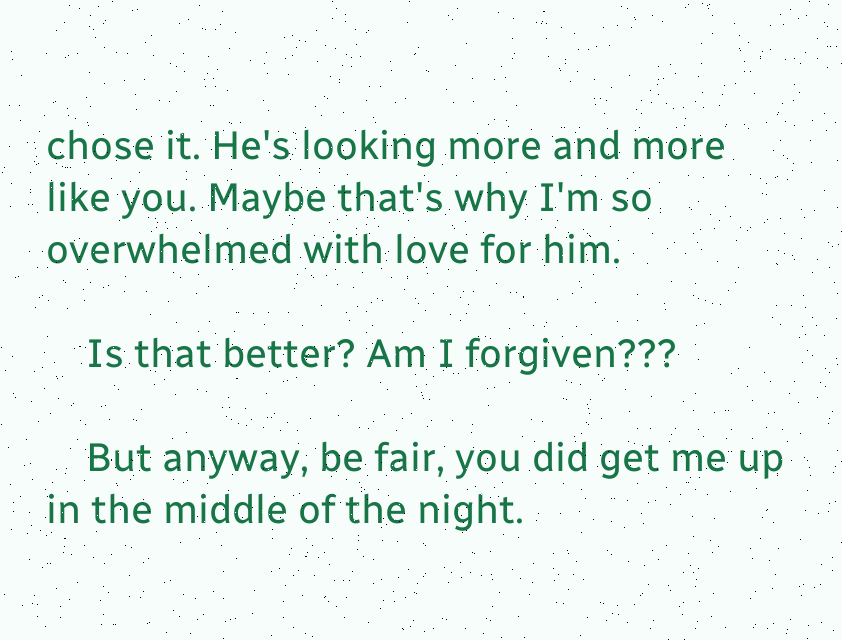chose it. He's looking more and more like you. Maybe that's why I'm so overwhelmed with love for him.

    Is that better? Am I forgiven???

    But anyway, be fair, you did get me up in the middle of the night.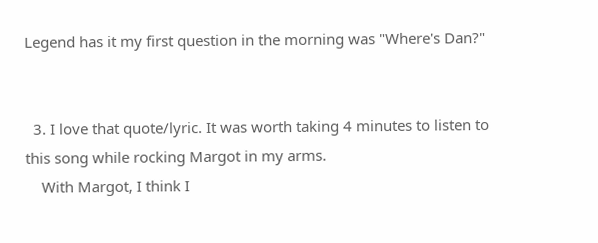Legend has it my first question in the morning was "Where's Dan?"


  3. I love that quote/lyric. It was worth taking 4 minutes to listen to this song while rocking Margot in my arms.
    With Margot, I think I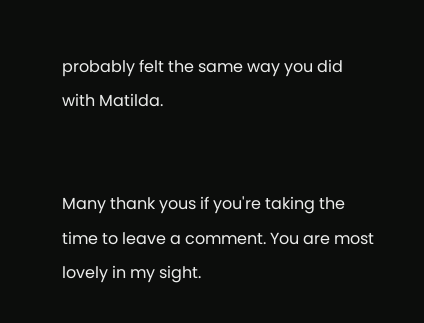probably felt the same way you did with Matilda.


Many thank yous if you're taking the time to leave a comment. You are most lovely in my sight.